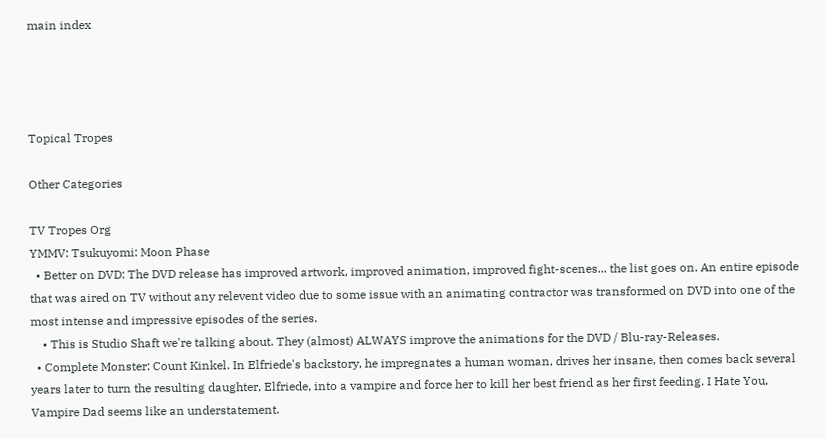main index




Topical Tropes

Other Categories

TV Tropes Org
YMMV: Tsukuyomi: Moon Phase
  • Better on DVD: The DVD release has improved artwork, improved animation, improved fight-scenes... the list goes on. An entire episode that was aired on TV without any relevent video due to some issue with an animating contractor was transformed on DVD into one of the most intense and impressive episodes of the series.
    • This is Studio Shaft we're talking about. They (almost) ALWAYS improve the animations for the DVD / Blu-ray-Releases.
  • Complete Monster: Count Kinkel. In Elfriede's backstory, he impregnates a human woman, drives her insane, then comes back several years later to turn the resulting daughter, Elfriede, into a vampire and force her to kill her best friend as her first feeding. I Hate You, Vampire Dad seems like an understatement.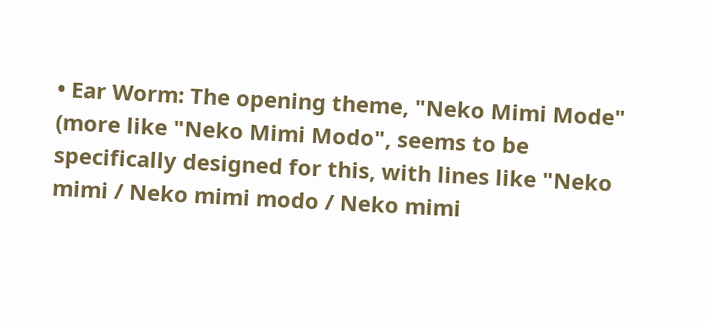• Ear Worm: The opening theme, "Neko Mimi Mode" (more like "Neko Mimi Modo", seems to be specifically designed for this, with lines like "Neko mimi / Neko mimi modo / Neko mimi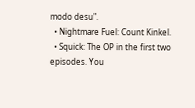modo desu".
  • Nightmare Fuel: Count Kinkel.
  • Squick: The OP in the first two episodes. You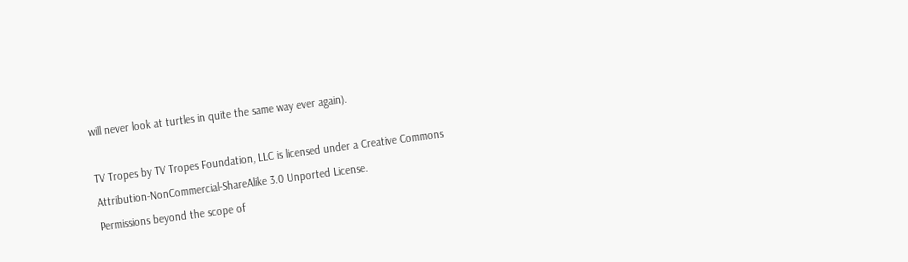will never look at turtles in quite the same way ever again).

TV Tropes by TV Tropes Foundation, LLC is licensed under a Creative Commons Attribution-NonCommercial-ShareAlike 3.0 Unported License.
Permissions beyond the scope of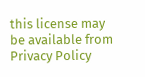this license may be available from
Privacy Policy